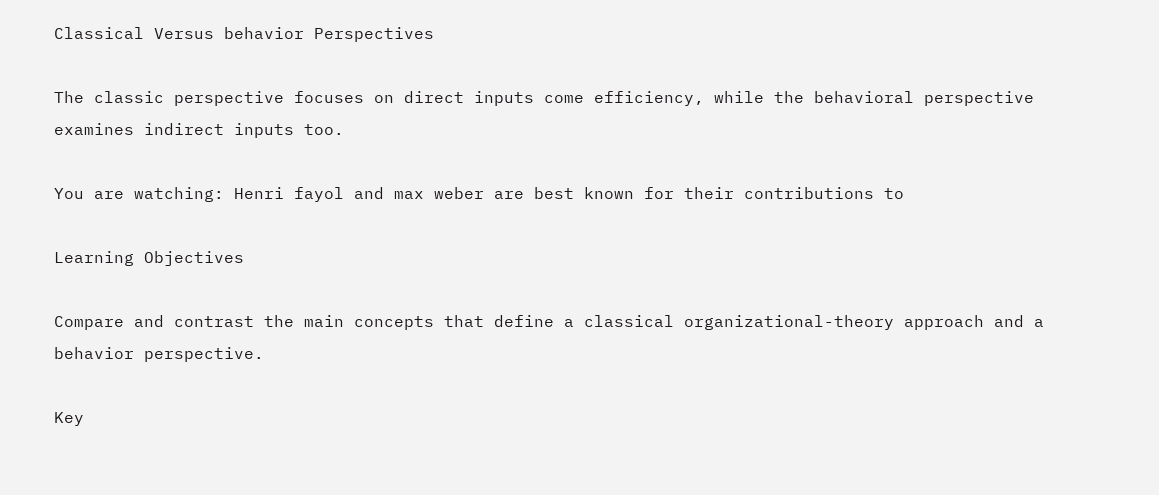Classical Versus behavior Perspectives

The classic perspective focuses on direct inputs come efficiency, while the behavioral perspective examines indirect inputs too.

You are watching: Henri fayol and max weber are best known for their contributions to

Learning Objectives

Compare and contrast the main concepts that define a classical organizational-theory approach and a behavior perspective.

Key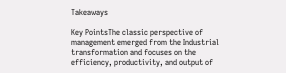Takeaways

Key PointsThe classic perspective of management emerged from the Industrial transformation and focuses on the efficiency, productivity, and output of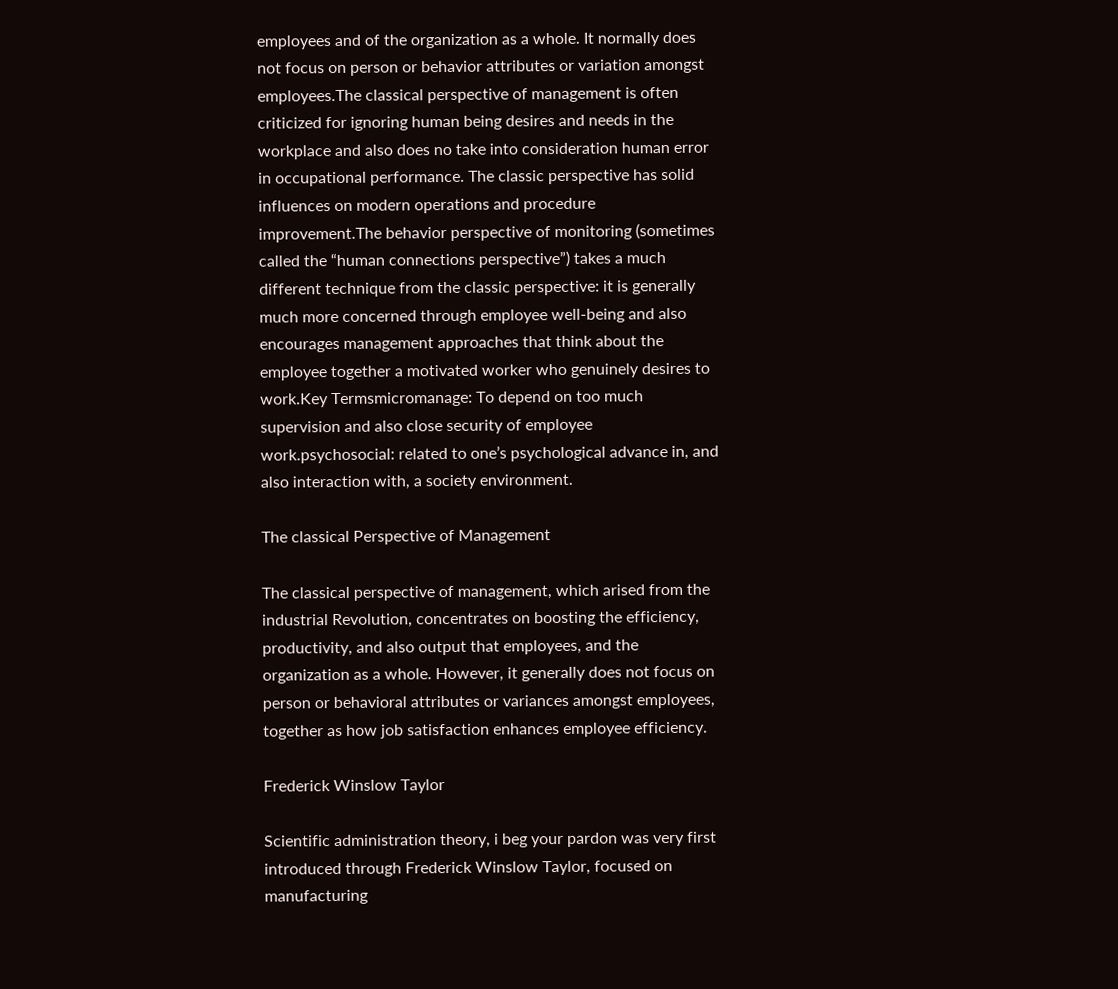employees and of the organization as a whole. It normally does not focus on person or behavior attributes or variation amongst employees.The classical perspective of management is often criticized for ignoring human being desires and needs in the workplace and also does no take into consideration human error in occupational performance. The classic perspective has solid influences on modern operations and procedure improvement.The behavior perspective of monitoring (sometimes called the “human connections perspective”) takes a much different technique from the classic perspective: it is generally much more concerned through employee well-being and also encourages management approaches that think about the employee together a motivated worker who genuinely desires to work.Key Termsmicromanage: To depend on too much supervision and also close security of employee work.psychosocial: related to one’s psychological advance in, and also interaction with, a society environment.

The classical Perspective of Management

The classical perspective of management, which arised from the industrial Revolution, concentrates on boosting the efficiency, productivity, and also output that employees, and the organization as a whole. However, it generally does not focus on person or behavioral attributes or variances amongst employees, together as how job satisfaction enhances employee efficiency.

Frederick Winslow Taylor

Scientific administration theory, i beg your pardon was very first introduced through Frederick Winslow Taylor, focused on manufacturing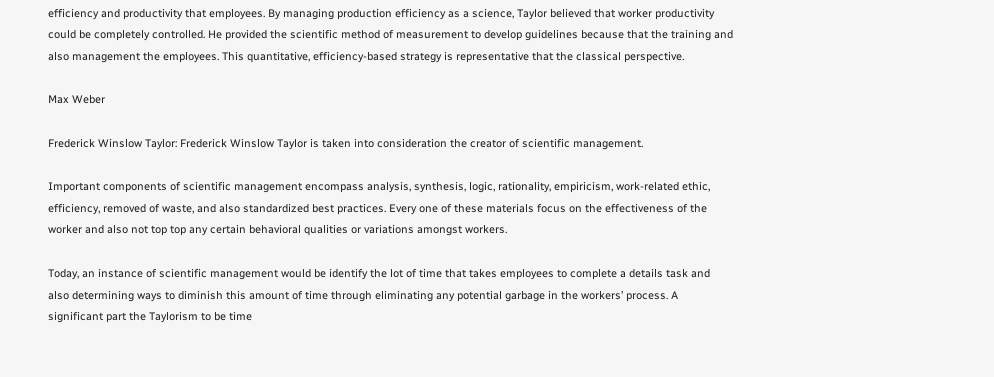efficiency and productivity that employees. By managing production efficiency as a science, Taylor believed that worker productivity could be completely controlled. He provided the scientific method of measurement to develop guidelines because that the training and also management the employees. This quantitative, efficiency-based strategy is representative that the classical perspective.

Max Weber

Frederick Winslow Taylor: Frederick Winslow Taylor is taken into consideration the creator of scientific management.

Important components of scientific management encompass analysis, synthesis, logic, rationality, empiricism, work-related ethic, efficiency, removed of waste, and also standardized best practices. Every one of these materials focus on the effectiveness of the worker and also not top top any certain behavioral qualities or variations amongst workers.

Today, an instance of scientific management would be identify the lot of time that takes employees to complete a details task and also determining ways to diminish this amount of time through eliminating any potential garbage in the workers’ process. A significant part the Taylorism to be time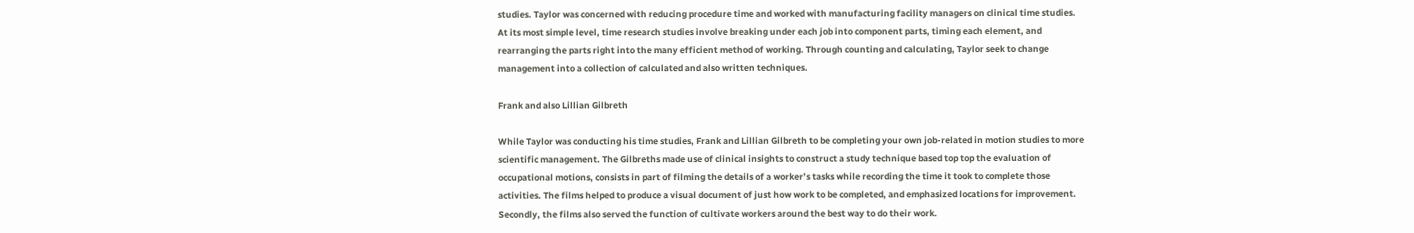studies. Taylor was concerned with reducing procedure time and worked with manufacturing facility managers on clinical time studies. At its most simple level, time research studies involve breaking under each job into component parts, timing each element, and rearranging the parts right into the many efficient method of working. Through counting and calculating, Taylor seek to change management into a collection of calculated and also written techniques.

Frank and also Lillian Gilbreth

While Taylor was conducting his time studies, Frank and Lillian Gilbreth to be completing your own job-related in motion studies to more scientific management. The Gilbreths made use of clinical insights to construct a study technique based top top the evaluation of occupational motions, consists in part of filming the details of a worker’s tasks while recording the time it took to complete those activities. The films helped to produce a visual document of just how work to be completed, and emphasized locations for improvement. Secondly, the films also served the function of cultivate workers around the best way to do their work.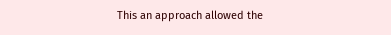This an approach allowed the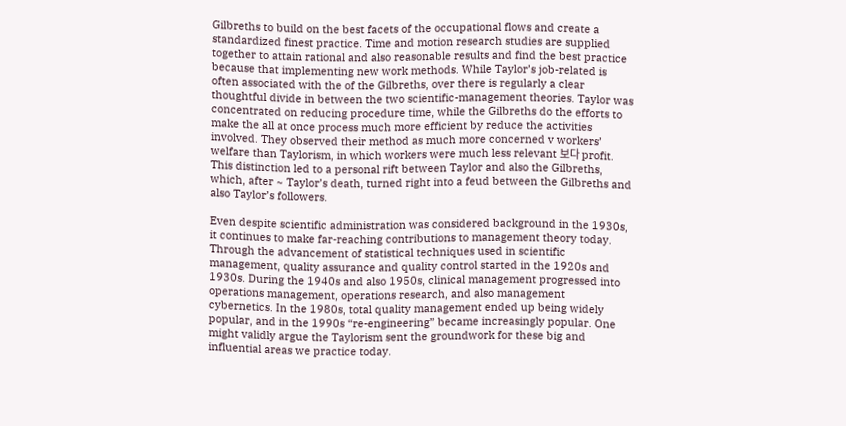Gilbreths to build on the best facets of the occupational flows and create a standardized finest practice. Time and motion research studies are supplied together to attain rational and also reasonable results and find the best practice because that implementing new work methods. While Taylor’s job-related is often associated with the of the Gilbreths, over there is regularly a clear thoughtful divide in between the two scientific-management theories. Taylor was concentrated on reducing procedure time, while the Gilbreths do the efforts to make the all at once process much more efficient by reduce the activities involved. They observed their method as much more concerned v workers’ welfare than Taylorism, in which workers were much less relevant 보다 profit. This distinction led to a personal rift between Taylor and also the Gilbreths, which, after ~ Taylor’s death, turned right into a feud between the Gilbreths and also Taylor’s followers.

Even despite scientific administration was considered background in the 1930s, it continues to make far-reaching contributions to management theory today. Through the advancement of statistical techniques used in scientific management, quality assurance and quality control started in the 1920s and 1930s. During the 1940s and also 1950s, clinical management progressed into operations management, operations research, and also management cybernetics. In the 1980s, total quality management ended up being widely popular, and in the 1990s “re-engineering” became increasingly popular. One might validly argue the Taylorism sent the groundwork for these big and influential areas we practice today.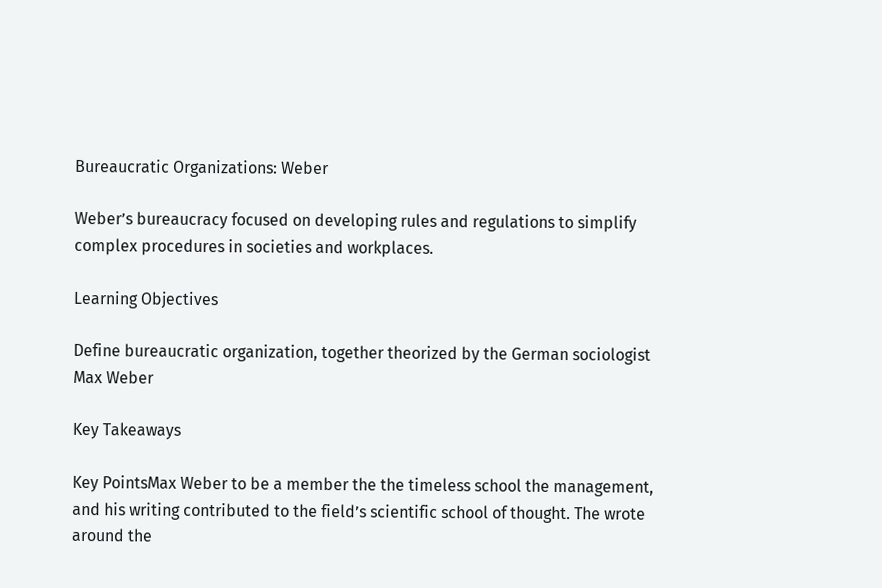Bureaucratic Organizations: Weber

Weber’s bureaucracy focused on developing rules and regulations to simplify complex procedures in societies and workplaces.

Learning Objectives

Define bureaucratic organization, together theorized by the German sociologist Max Weber

Key Takeaways

Key PointsMax Weber to be a member the the timeless school the management, and his writing contributed to the field’s scientific school of thought. The wrote around the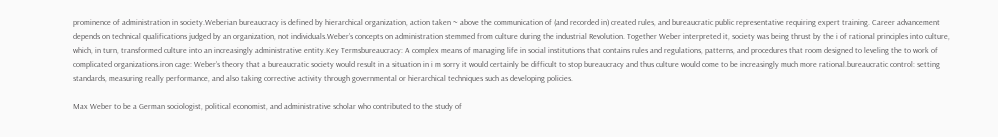prominence of administration in society.Weberian bureaucracy is defined by hierarchical organization, action taken ~ above the communication of (and recorded in) created rules, and bureaucratic public representative requiring expert training. Career advancement depends on technical qualifications judged by an organization, not individuals.Weber’s concepts on administration stemmed from culture during the industrial Revolution. Together Weber interpreted it, society was being thrust by the i of rational principles into culture, which, in turn, transformed culture into an increasingly administrative entity.Key Termsbureaucracy: A complex means of managing life in social institutions that contains rules and regulations, patterns, and procedures that room designed to leveling the to work of complicated organizations.iron cage: Weber’s theory that a bureaucratic society would result in a situation in i m sorry it would certainly be difficult to stop bureaucracy and thus culture would come to be increasingly much more rational.bureaucratic control: setting standards, measuring really performance, and also taking corrective activity through governmental or hierarchical techniques such as developing policies.

Max Weber to be a German sociologist, political economist, and administrative scholar who contributed to the study of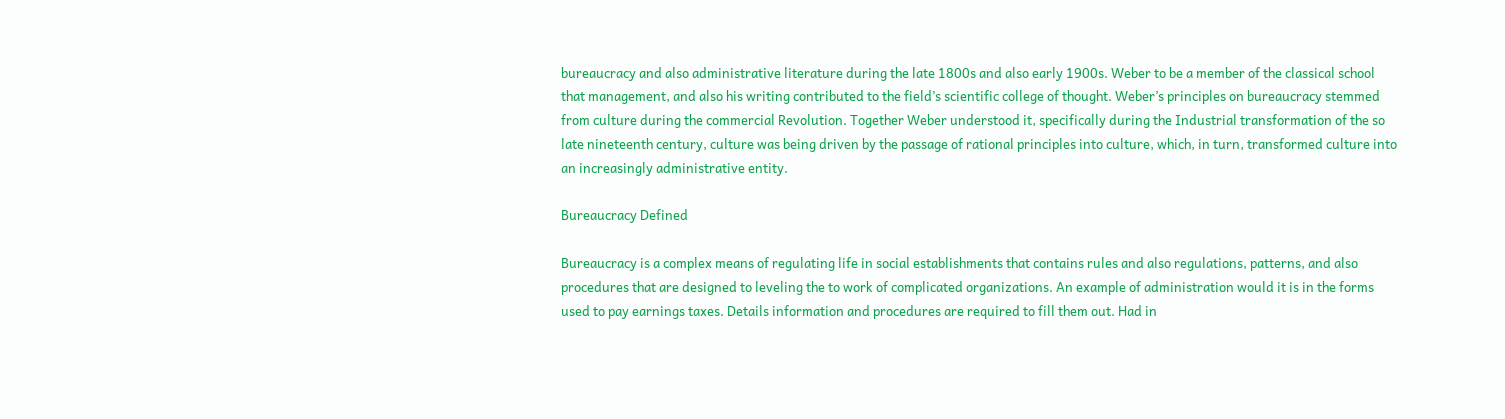bureaucracy and also administrative literature during the late 1800s and also early 1900s. Weber to be a member of the classical school that management, and also his writing contributed to the field’s scientific college of thought. Weber’s principles on bureaucracy stemmed from culture during the commercial Revolution. Together Weber understood it, specifically during the Industrial transformation of the so late nineteenth century, culture was being driven by the passage of rational principles into culture, which, in turn, transformed culture into an increasingly administrative entity.

Bureaucracy Defined

Bureaucracy is a complex means of regulating life in social establishments that contains rules and also regulations, patterns, and also procedures that are designed to leveling the to work of complicated organizations. An example of administration would it is in the forms used to pay earnings taxes. Details information and procedures are required to fill them out. Had in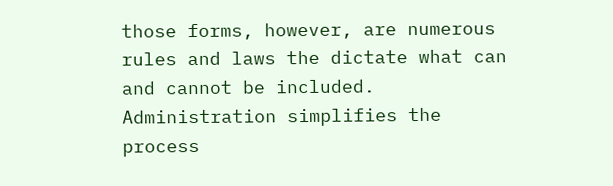those forms, however, are numerous rules and laws the dictate what can and cannot be included. Administration simplifies the process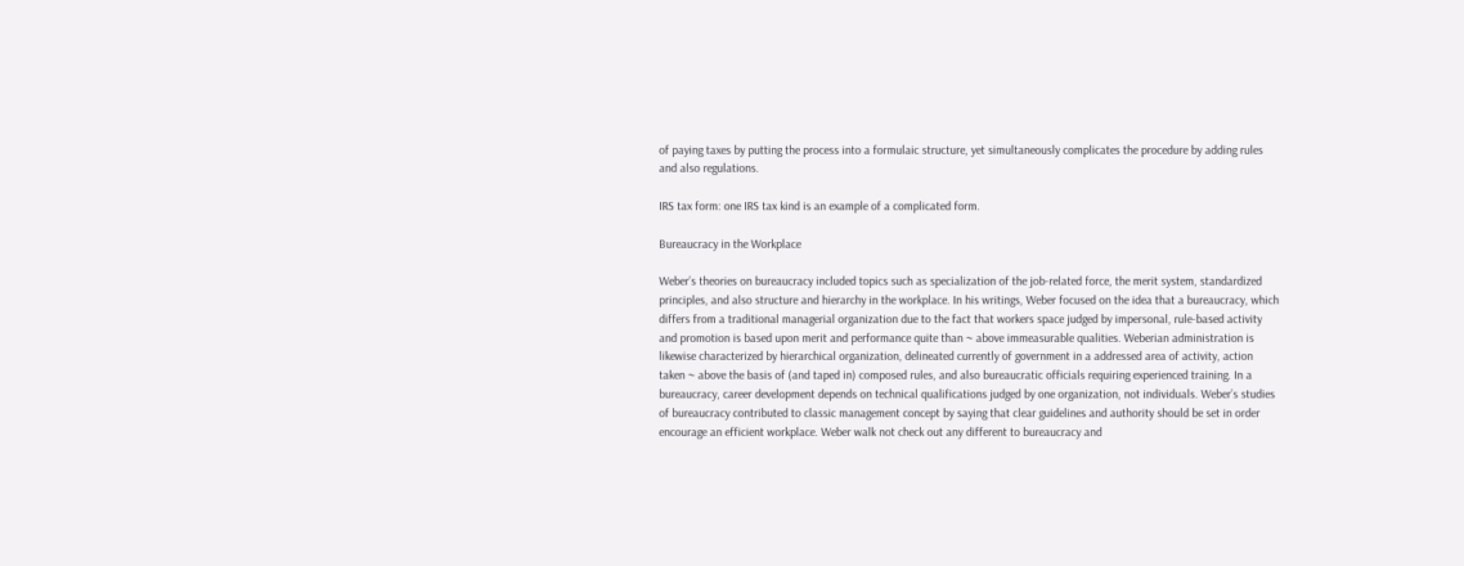of paying taxes by putting the process into a formulaic structure, yet simultaneously complicates the procedure by adding rules and also regulations.

IRS tax form: one IRS tax kind is an example of a complicated form.

Bureaucracy in the Workplace

Weber’s theories on bureaucracy included topics such as specialization of the job-related force, the merit system, standardized principles, and also structure and hierarchy in the workplace. In his writings, Weber focused on the idea that a bureaucracy, which differs from a traditional managerial organization due to the fact that workers space judged by impersonal, rule-based activity and promotion is based upon merit and performance quite than ~ above immeasurable qualities. Weberian administration is likewise characterized by hierarchical organization, delineated currently of government in a addressed area of activity, action taken ~ above the basis of (and taped in) composed rules, and also bureaucratic officials requiring experienced training. In a bureaucracy, career development depends on technical qualifications judged by one organization, not individuals. Weber’s studies of bureaucracy contributed to classic management concept by saying that clear guidelines and authority should be set in order encourage an efficient workplace. Weber walk not check out any different to bureaucracy and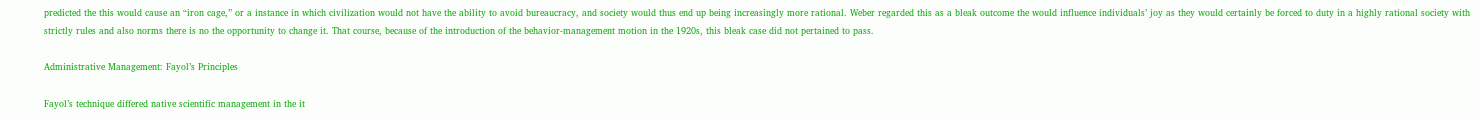predicted the this would cause an “iron cage,” or a instance in which civilization would not have the ability to avoid bureaucracy, and society would thus end up being increasingly more rational. Weber regarded this as a bleak outcome the would influence individuals’ joy as they would certainly be forced to duty in a highly rational society with strictly rules and also norms there is no the opportunity to change it. That course, because of the introduction of the behavior-management motion in the 1920s, this bleak case did not pertained to pass.

Administrative Management: Fayol’s Principles

Fayol’s technique differed native scientific management in the it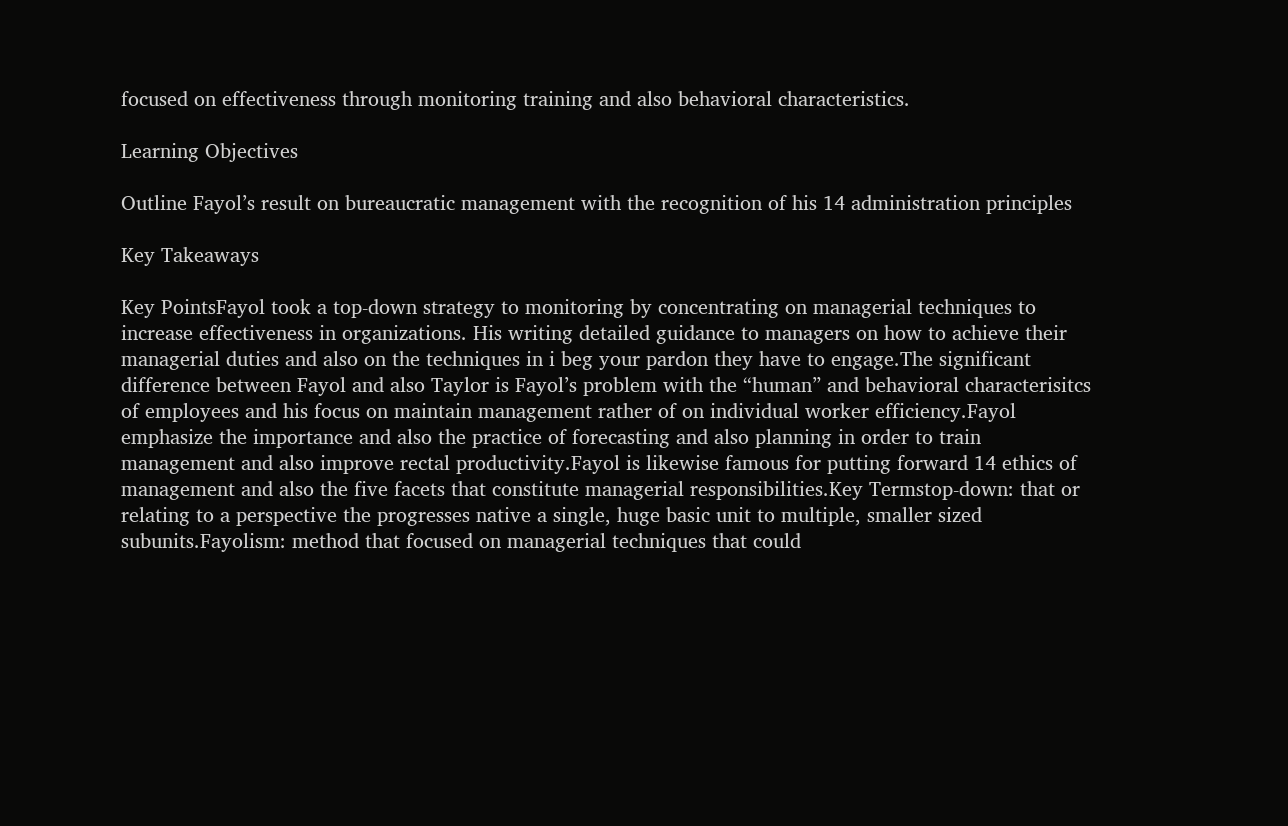focused on effectiveness through monitoring training and also behavioral characteristics.

Learning Objectives

Outline Fayol’s result on bureaucratic management with the recognition of his 14 administration principles

Key Takeaways

Key PointsFayol took a top-down strategy to monitoring by concentrating on managerial techniques to increase effectiveness in organizations. His writing detailed guidance to managers on how to achieve their managerial duties and also on the techniques in i beg your pardon they have to engage.The significant difference between Fayol and also Taylor is Fayol’s problem with the “human” and behavioral characterisitcs of employees and his focus on maintain management rather of on individual worker efficiency.Fayol emphasize the importance and also the practice of forecasting and also planning in order to train management and also improve rectal productivity.Fayol is likewise famous for putting forward 14 ethics of management and also the five facets that constitute managerial responsibilities.Key Termstop-down: that or relating to a perspective the progresses native a single, huge basic unit to multiple, smaller sized subunits.Fayolism: method that focused on managerial techniques that could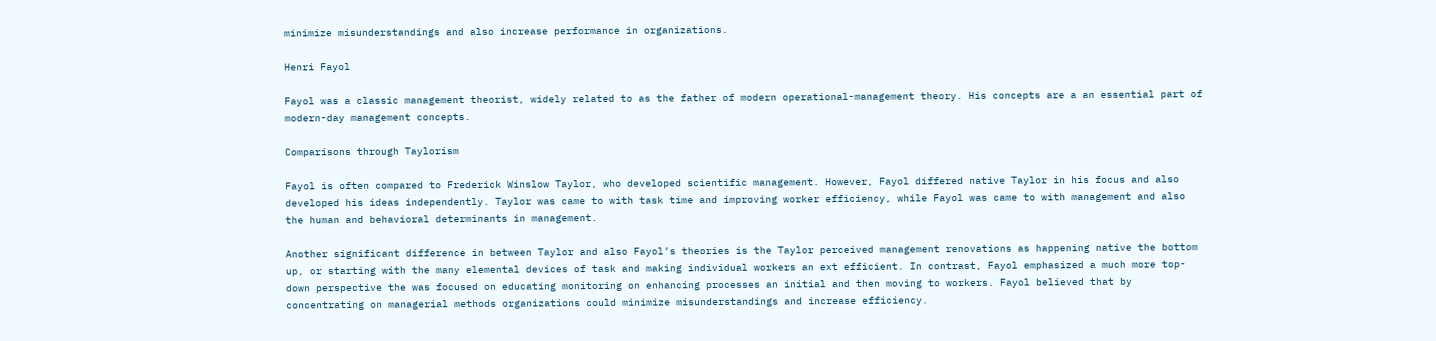minimize misunderstandings and also increase performance in organizations.

Henri Fayol

Fayol was a classic management theorist, widely related to as the father of modern operational-management theory. His concepts are a an essential part of modern-day management concepts.

Comparisons through Taylorism

Fayol is often compared to Frederick Winslow Taylor, who developed scientific management. However, Fayol differed native Taylor in his focus and also developed his ideas independently. Taylor was came to with task time and improving worker efficiency, while Fayol was came to with management and also the human and behavioral determinants in management.

Another significant difference in between Taylor and also Fayol’s theories is the Taylor perceived management renovations as happening native the bottom up, or starting with the many elemental devices of task and making individual workers an ext efficient. In contrast, Fayol emphasized a much more top-down perspective the was focused on educating monitoring on enhancing processes an initial and then moving to workers. Fayol believed that by concentrating on managerial methods organizations could minimize misunderstandings and increase efficiency.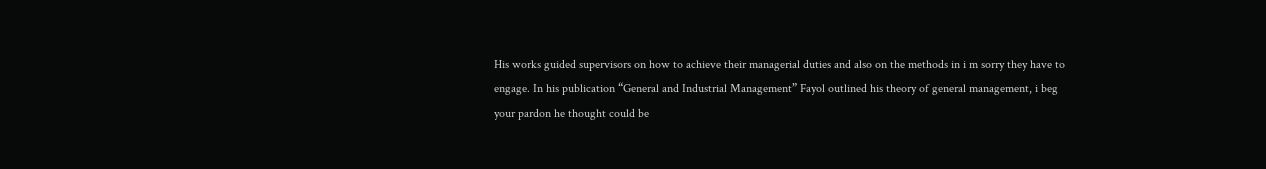His works guided supervisors on how to achieve their managerial duties and also on the methods in i m sorry they have to engage. In his publication “General and Industrial Management” Fayol outlined his theory of general management, i beg your pardon he thought could be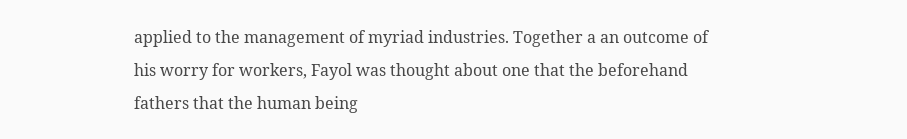applied to the management of myriad industries. Together a an outcome of his worry for workers, Fayol was thought about one that the beforehand fathers that the human being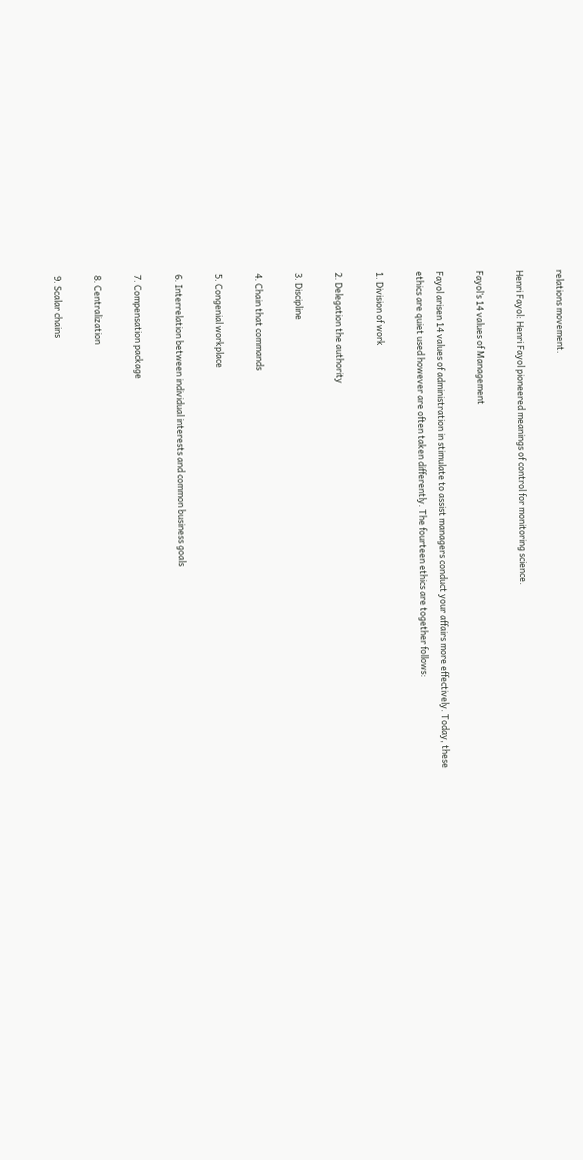relations movement.

Henri Fayol: Henri Fayol pioneered meanings of control for monitoring science.

Fayol’s 14 values of Management

Fayol arisen 14 values of administration in stimulate to assist managers conduct your affairs more effectively. Today, these ethics are quiet used however are often taken differently. The fourteen ethics are together follows:

1. Division of work

2. Delegation the authority

3. Discipline

4. Chain that commands

5. Congenial workplace

6. Interrelation between individual interests and common business goals

7. Compensation package

8. Centralization

9. Scalar chains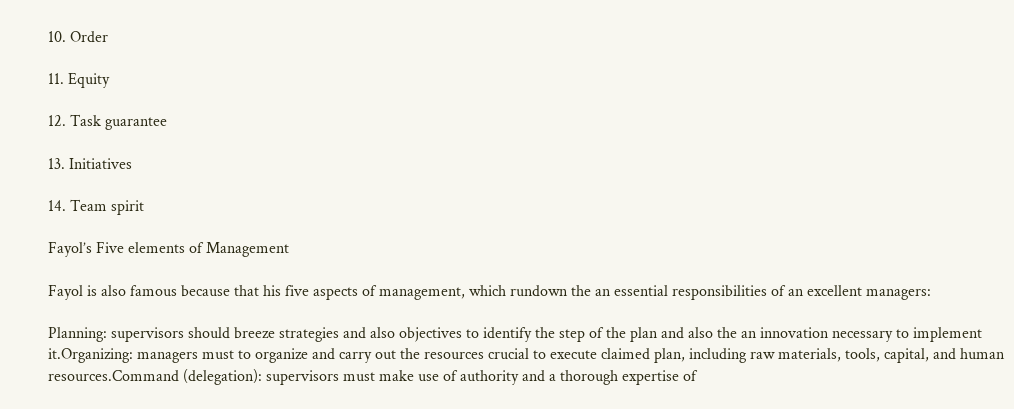10. Order

11. Equity

12. Task guarantee

13. Initiatives

14. Team spirit

Fayol’s Five elements of Management

Fayol is also famous because that his five aspects of management, which rundown the an essential responsibilities of an excellent managers:

Planning: supervisors should breeze strategies and also objectives to identify the step of the plan and also the an innovation necessary to implement it.Organizing: managers must to organize and carry out the resources crucial to execute claimed plan, including raw materials, tools, capital, and human resources.Command (delegation): supervisors must make use of authority and a thorough expertise of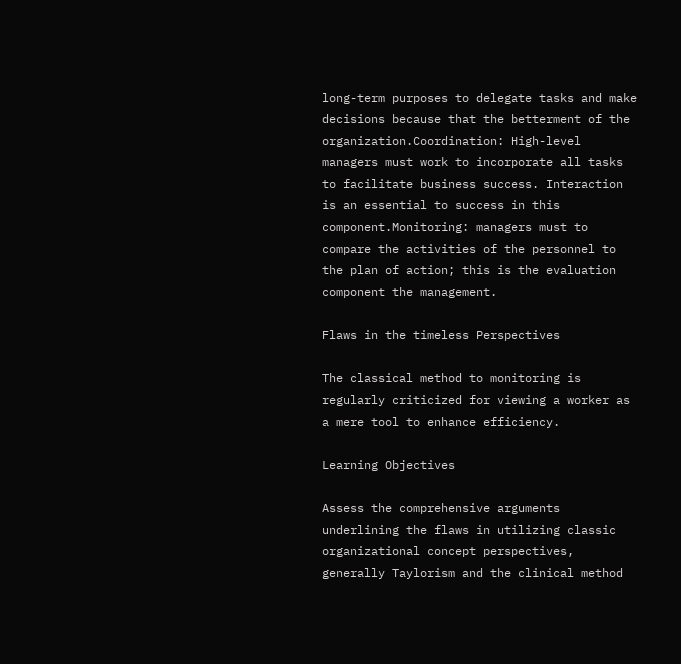long-term purposes to delegate tasks and make decisions because that the betterment of the organization.Coordination: High-level managers must work to incorporate all tasks to facilitate business success. Interaction is an essential to success in this component.Monitoring: managers must to compare the activities of the personnel to the plan of action; this is the evaluation component the management.

Flaws in the timeless Perspectives

The classical method to monitoring is regularly criticized for viewing a worker as a mere tool to enhance efficiency.

Learning Objectives

Assess the comprehensive arguments underlining the flaws in utilizing classic organizational concept perspectives, generally Taylorism and the clinical method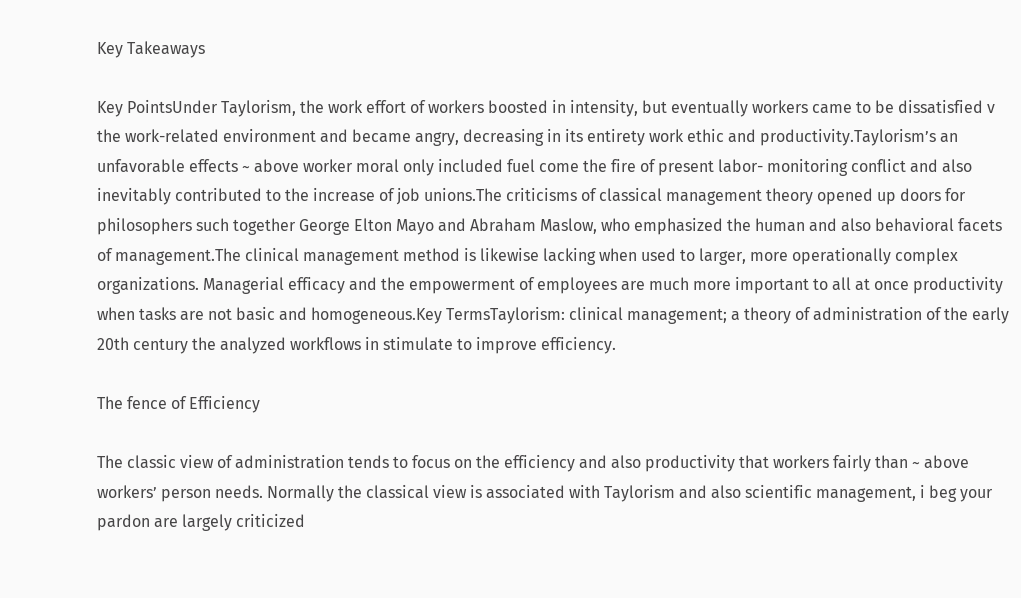Key Takeaways

Key PointsUnder Taylorism, the work effort of workers boosted in intensity, but eventually workers came to be dissatisfied v the work-related environment and became angry, decreasing in its entirety work ethic and productivity.Taylorism’s an unfavorable effects ~ above worker moral only included fuel come the fire of present labor- monitoring conflict and also inevitably contributed to the increase of job unions.The criticisms of classical management theory opened up doors for philosophers such together George Elton Mayo and Abraham Maslow, who emphasized the human and also behavioral facets of management.The clinical management method is likewise lacking when used to larger, more operationally complex organizations. Managerial efficacy and the empowerment of employees are much more important to all at once productivity when tasks are not basic and homogeneous.Key TermsTaylorism: clinical management; a theory of administration of the early 20th century the analyzed workflows in stimulate to improve efficiency.

The fence of Efficiency

The classic view of administration tends to focus on the efficiency and also productivity that workers fairly than ~ above workers’ person needs. Normally the classical view is associated with Taylorism and also scientific management, i beg your pardon are largely criticized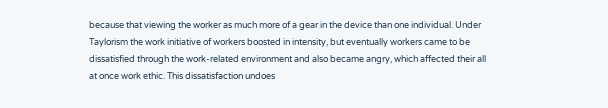because that viewing the worker as much more of a gear in the device than one individual. Under Taylorism the work initiative of workers boosted in intensity, but eventually workers came to be dissatisfied through the work-related environment and also became angry, which affected their all at once work ethic. This dissatisfaction undoes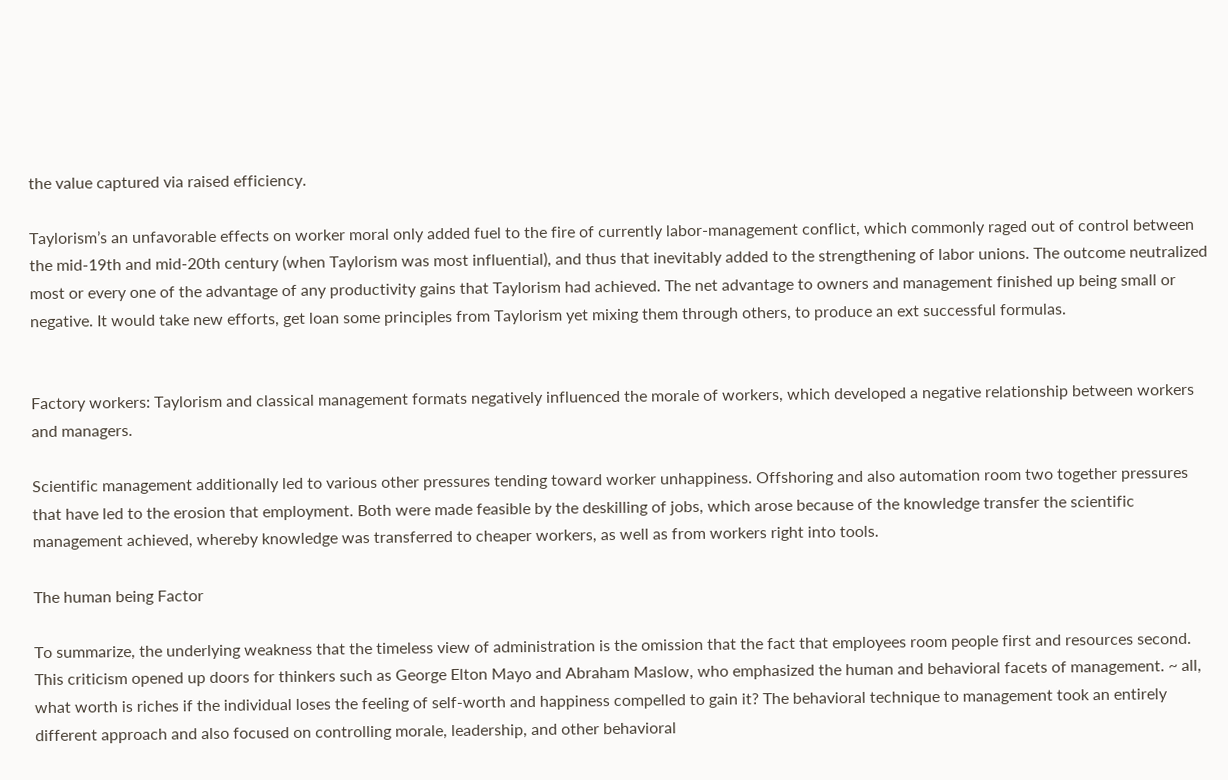the value captured via raised efficiency.

Taylorism’s an unfavorable effects on worker moral only added fuel to the fire of currently labor-management conflict, which commonly raged out of control between the mid-19th and mid-20th century (when Taylorism was most influential), and thus that inevitably added to the strengthening of labor unions. The outcome neutralized most or every one of the advantage of any productivity gains that Taylorism had achieved. The net advantage to owners and management finished up being small or negative. It would take new efforts, get loan some principles from Taylorism yet mixing them through others, to produce an ext successful formulas.


Factory workers: Taylorism and classical management formats negatively influenced the morale of workers, which developed a negative relationship between workers and managers.

Scientific management additionally led to various other pressures tending toward worker unhappiness. Offshoring and also automation room two together pressures that have led to the erosion that employment. Both were made feasible by the deskilling of jobs, which arose because of the knowledge transfer the scientific management achieved, whereby knowledge was transferred to cheaper workers, as well as from workers right into tools.

The human being Factor

To summarize, the underlying weakness that the timeless view of administration is the omission that the fact that employees room people first and resources second. This criticism opened up doors for thinkers such as George Elton Mayo and Abraham Maslow, who emphasized the human and behavioral facets of management. ~ all, what worth is riches if the individual loses the feeling of self-worth and happiness compelled to gain it? The behavioral technique to management took an entirely different approach and also focused on controlling morale, leadership, and other behavioral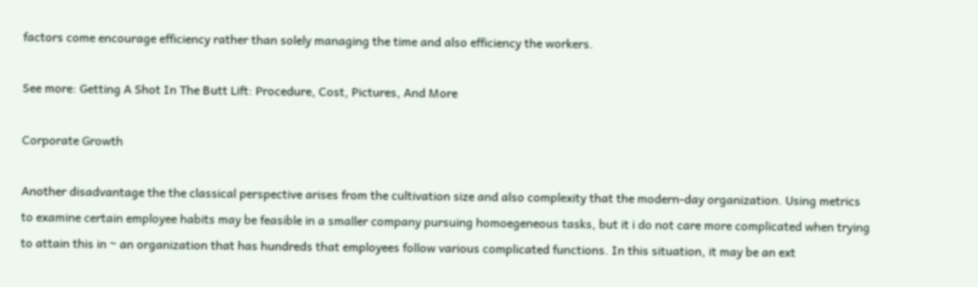factors come encourage efficiency rather than solely managing the time and also efficiency the workers.

See more: Getting A Shot In The Butt Lift: Procedure, Cost, Pictures, And More

Corporate Growth

Another disadvantage the the classical perspective arises from the cultivation size and also complexity that the modern-day organization. Using metrics to examine certain employee habits may be feasible in a smaller company pursuing homoegeneous tasks, but it i do not care more complicated when trying to attain this in ~ an organization that has hundreds that employees follow various complicated functions. In this situation, it may be an ext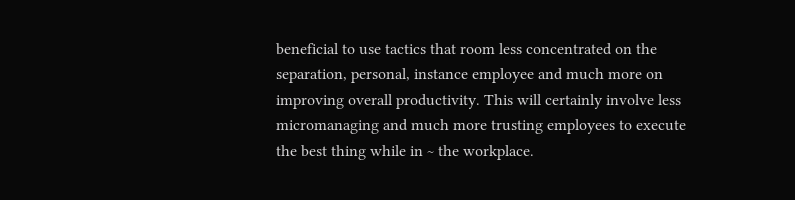beneficial to use tactics that room less concentrated on the separation, personal, instance employee and much more on improving overall productivity. This will certainly involve less micromanaging and much more trusting employees to execute the best thing while in ~ the workplace.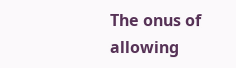The onus of allowing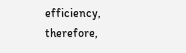efficiency, therefore,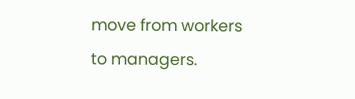move from workers to managers.